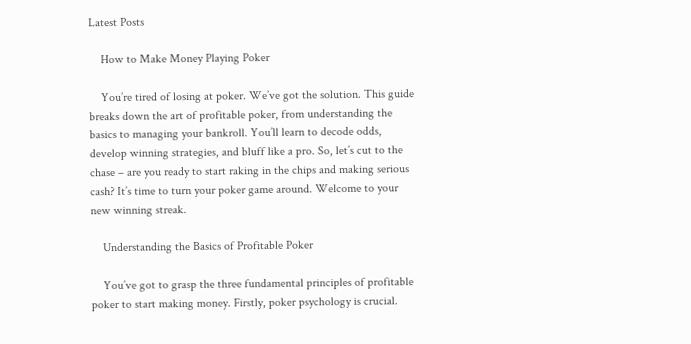Latest Posts

    How to Make Money Playing Poker

    You’re tired of losing at poker. We’ve got the solution. This guide breaks down the art of profitable poker, from understanding the basics to managing your bankroll. You’ll learn to decode odds, develop winning strategies, and bluff like a pro. So, let’s cut to the chase – are you ready to start raking in the chips and making serious cash? It’s time to turn your poker game around. Welcome to your new winning streak.

    Understanding the Basics of Profitable Poker

    You’ve got to grasp the three fundamental principles of profitable poker to start making money. Firstly, poker psychology is crucial.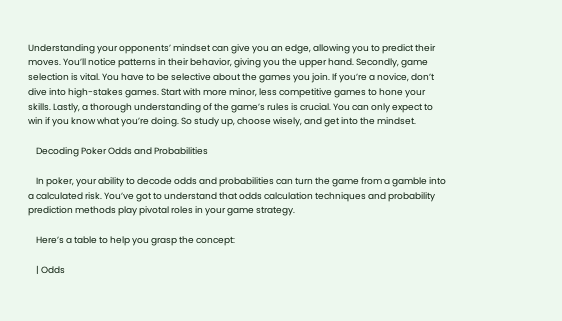Understanding your opponents’ mindset can give you an edge, allowing you to predict their moves. You’ll notice patterns in their behavior, giving you the upper hand. Secondly, game selection is vital. You have to be selective about the games you join. If you’re a novice, don’t dive into high-stakes games. Start with more minor, less competitive games to hone your skills. Lastly, a thorough understanding of the game’s rules is crucial. You can only expect to win if you know what you’re doing. So study up, choose wisely, and get into the mindset.

    Decoding Poker Odds and Probabilities

    In poker, your ability to decode odds and probabilities can turn the game from a gamble into a calculated risk. You’ve got to understand that odds calculation techniques and probability prediction methods play pivotal roles in your game strategy.

    Here’s a table to help you grasp the concept:

    | Odds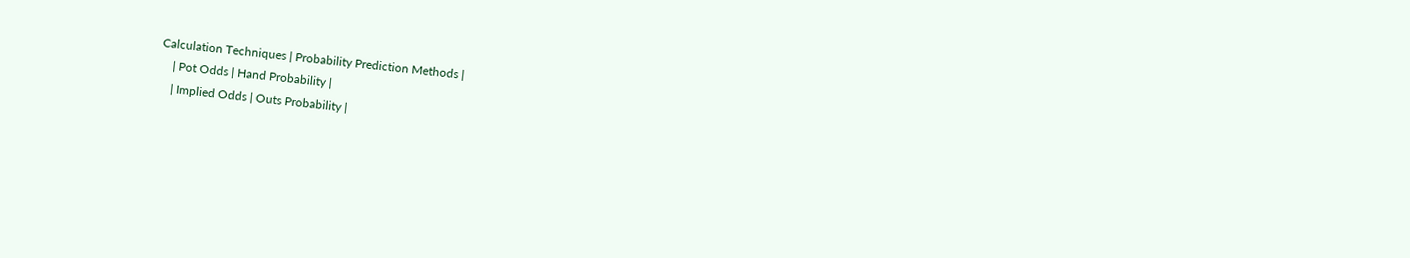Calculation Techniques | Probability Prediction Methods |
    | Pot Odds | Hand Probability |
    | Implied Odds | Outs Probability |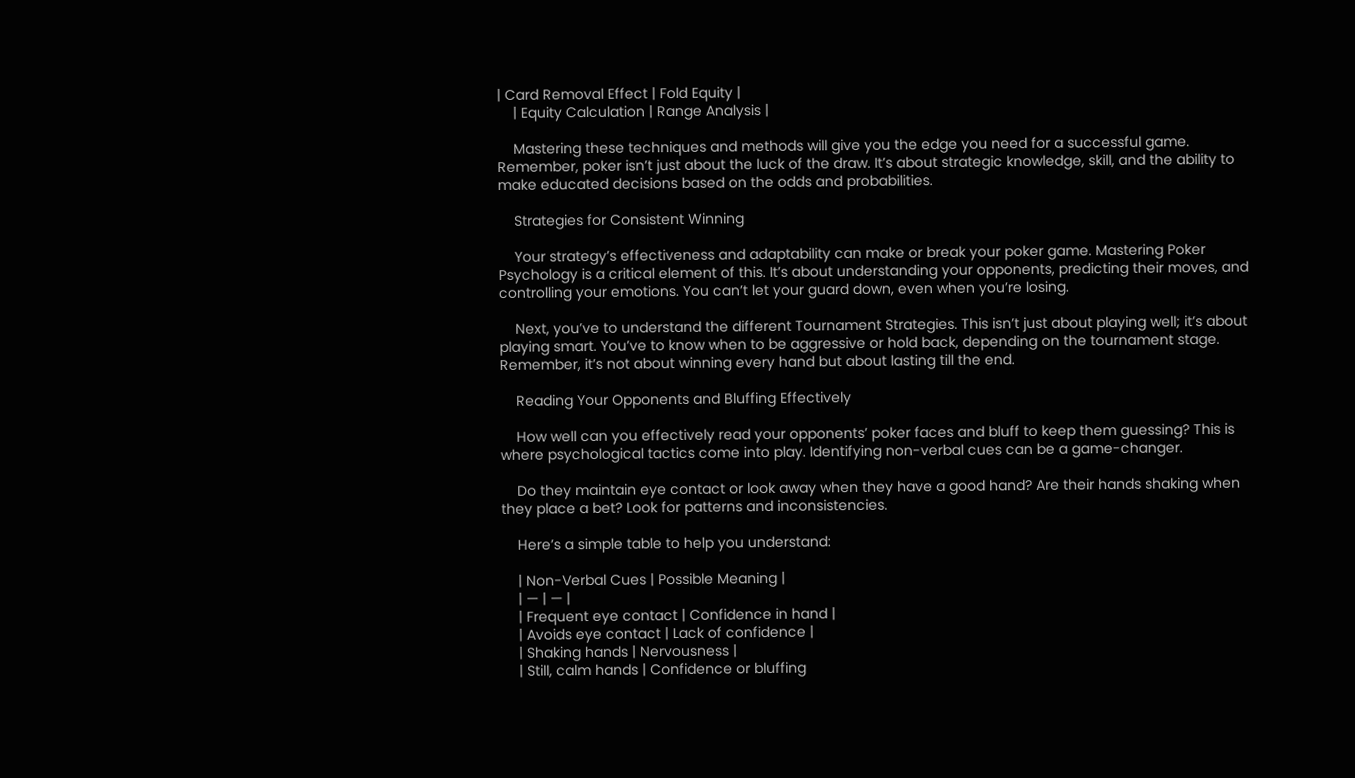| Card Removal Effect | Fold Equity |
    | Equity Calculation | Range Analysis |

    Mastering these techniques and methods will give you the edge you need for a successful game. Remember, poker isn’t just about the luck of the draw. It’s about strategic knowledge, skill, and the ability to make educated decisions based on the odds and probabilities.

    Strategies for Consistent Winning

    Your strategy’s effectiveness and adaptability can make or break your poker game. Mastering Poker Psychology is a critical element of this. It’s about understanding your opponents, predicting their moves, and controlling your emotions. You can’t let your guard down, even when you’re losing.

    Next, you’ve to understand the different Tournament Strategies. This isn’t just about playing well; it’s about playing smart. You’ve to know when to be aggressive or hold back, depending on the tournament stage. Remember, it’s not about winning every hand but about lasting till the end.

    Reading Your Opponents and Bluffing Effectively

    How well can you effectively read your opponents’ poker faces and bluff to keep them guessing? This is where psychological tactics come into play. Identifying non-verbal cues can be a game-changer.

    Do they maintain eye contact or look away when they have a good hand? Are their hands shaking when they place a bet? Look for patterns and inconsistencies.

    Here’s a simple table to help you understand:

    | Non-Verbal Cues | Possible Meaning |
    | — | — |
    | Frequent eye contact | Confidence in hand |
    | Avoids eye contact | Lack of confidence |
    | Shaking hands | Nervousness |
    | Still, calm hands | Confidence or bluffing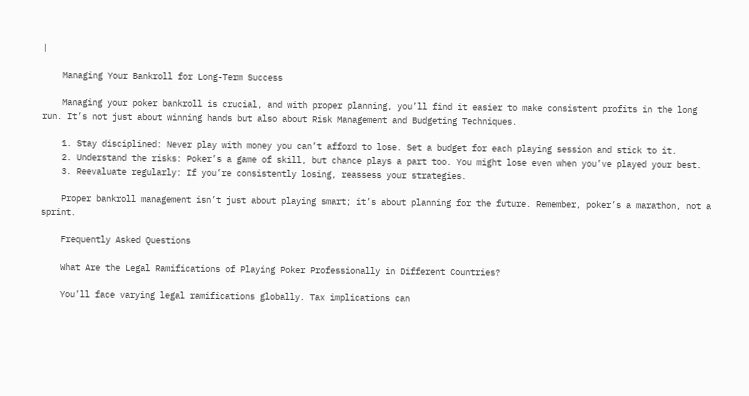|

    Managing Your Bankroll for Long-Term Success

    Managing your poker bankroll is crucial, and with proper planning, you’ll find it easier to make consistent profits in the long run. It’s not just about winning hands but also about Risk Management and Budgeting Techniques.

    1. Stay disciplined: Never play with money you can’t afford to lose. Set a budget for each playing session and stick to it.
    2. Understand the risks: Poker’s a game of skill, but chance plays a part too. You might lose even when you’ve played your best.
    3. Reevaluate regularly: If you’re consistently losing, reassess your strategies.

    Proper bankroll management isn’t just about playing smart; it’s about planning for the future. Remember, poker’s a marathon, not a sprint.

    Frequently Asked Questions

    What Are the Legal Ramifications of Playing Poker Professionally in Different Countries?

    You’ll face varying legal ramifications globally. Tax implications can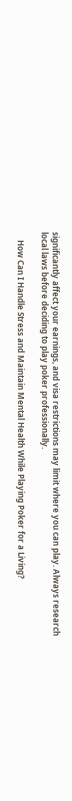significantly affect your earnings, and visa restrictions may limit where you can play. Always research local laws before deciding to play poker professionally.

    How Can I Handle Stress and Maintain Mental Health While Playing Poker for a Living?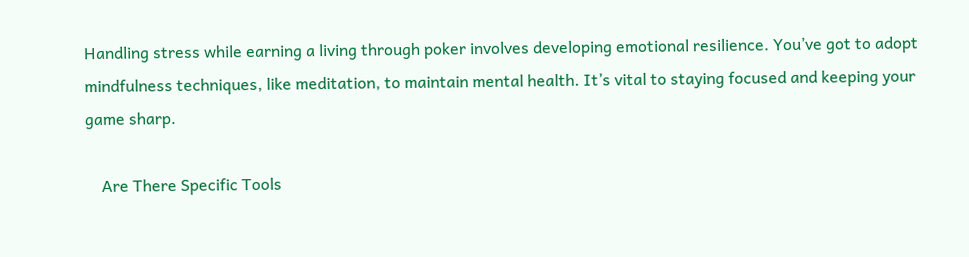Handling stress while earning a living through poker involves developing emotional resilience. You’ve got to adopt mindfulness techniques, like meditation, to maintain mental health. It’s vital to staying focused and keeping your game sharp.

    Are There Specific Tools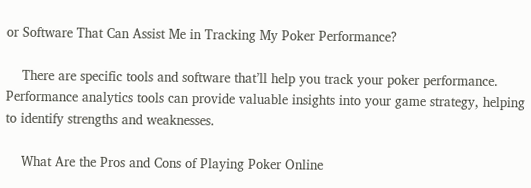or Software That Can Assist Me in Tracking My Poker Performance?

    There are specific tools and software that’ll help you track your poker performance. Performance analytics tools can provide valuable insights into your game strategy, helping to identify strengths and weaknesses.

    What Are the Pros and Cons of Playing Poker Online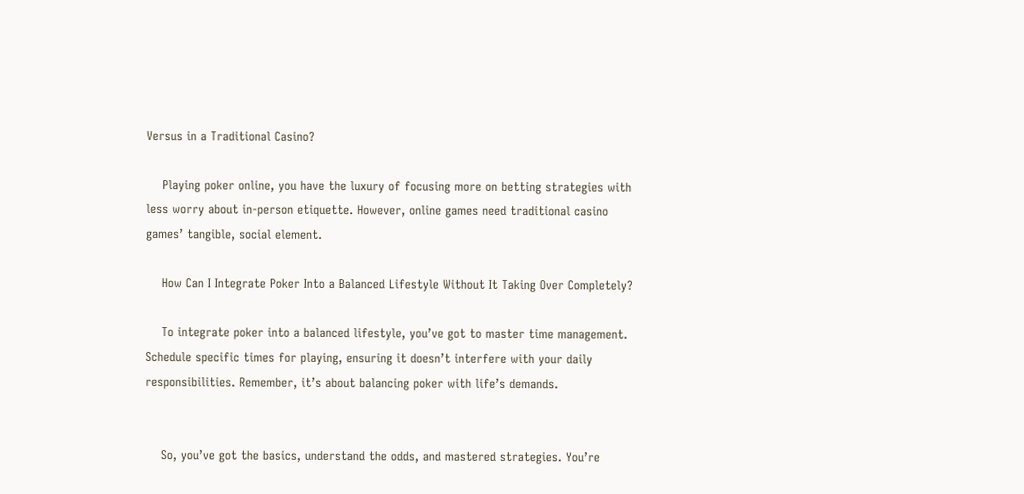Versus in a Traditional Casino?

    Playing poker online, you have the luxury of focusing more on betting strategies with less worry about in-person etiquette. However, online games need traditional casino games’ tangible, social element.

    How Can I Integrate Poker Into a Balanced Lifestyle Without It Taking Over Completely?

    To integrate poker into a balanced lifestyle, you’ve got to master time management. Schedule specific times for playing, ensuring it doesn’t interfere with your daily responsibilities. Remember, it’s about balancing poker with life’s demands.


    So, you’ve got the basics, understand the odds, and mastered strategies. You’re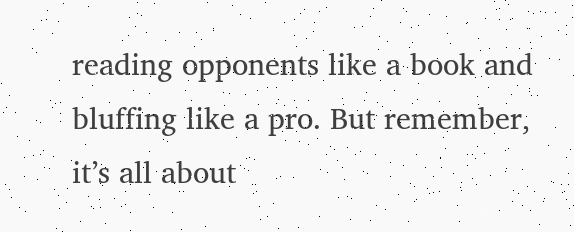reading opponents like a book and bluffing like a pro. But remember, it’s all about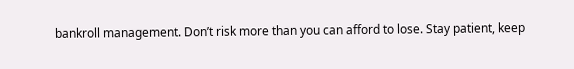bankroll management. Don’t risk more than you can afford to lose. Stay patient, keep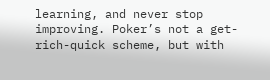learning, and never stop improving. Poker’s not a get-rich-quick scheme, but with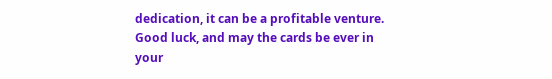dedication, it can be a profitable venture. Good luck, and may the cards be ever in your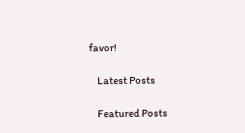favor!

    Latest Posts

    Featured Posts